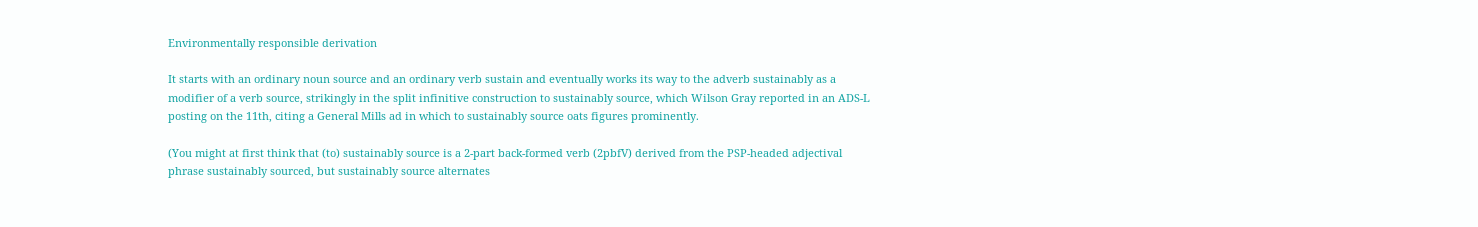Environmentally responsible derivation

It starts with an ordinary noun source and an ordinary verb sustain and eventually works its way to the adverb sustainably as a modifier of a verb source, strikingly in the split infinitive construction to sustainably source, which Wilson Gray reported in an ADS-L posting on the 11th, citing a General Mills ad in which to sustainably source oats figures prominently.

(You might at first think that (to) sustainably source is a 2-part back-formed verb (2pbfV) derived from the PSP-headed adjectival phrase sustainably sourced, but sustainably source alternates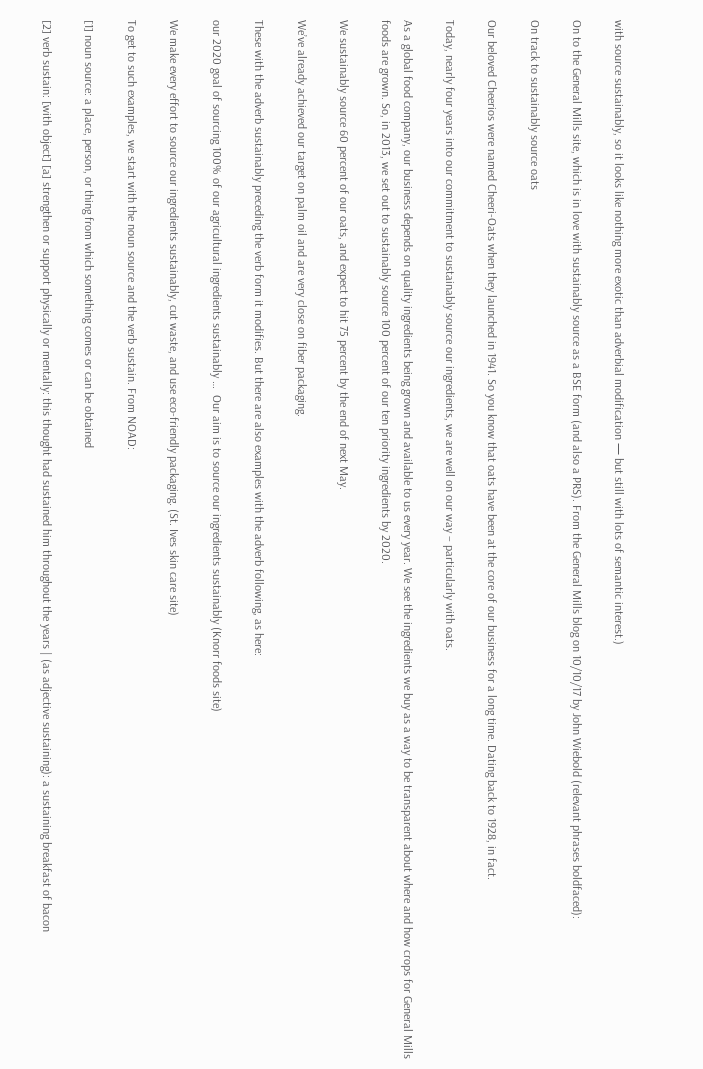with source sustainably, so it looks like nothing more exotic than adverbial modification — but still with lots of semantic interest.)

On to the General Mills site, which is in love with sustainably source as a BSE form (and also a PRS). From the General Mills blog on 10/10/17 by John Wiebold (relevant phrases boldfaced):

On track to sustainably source oats

Our beloved Cheerios were named Cheeri-Oats when they launched in 1941. So you know that oats have been at the core of our business for a long time. Dating back to 1928, in fact.

Today, nearly four years into our commitment to sustainably source our ingredients, we are well on our way – particularly with oats.

As a global food company, our business depends on quality ingredients being grown and available to us every year. We see the ingredients we buy as a way to be transparent about where and how crops for General Mills foods are grown. So, in 2013, we set out to sustainably source 100 percent of our ten priority ingredients by 2020.

We sustainably source 60 percent of our oats, and expect to hit 75 percent by the end of next May.

We’ve already achieved our target on palm oil and are very close on fiber packaging.

These with the adverb sustainably preceding the verb form it modifies. But there are also examples with the adverb following, as here:

our 2020 goal of sourcing 100% of our agricultural ingredients sustainably …  Our aim is to source our ingredients sustainably (Knorr foods site)

We make every effort to source our ingredients sustainably, cut waste, and use eco-friendly packaging. (St. Ives skin care site)

To get to such examples, we start with the noun source and the verb sustain. From NOAD:

[1] noun source: a place, person, or thing from which something comes or can be obtained

[2] verb sustain: [with object] [a] strengthen or support physically or mentally: this thought had sustained him throughout the years | (as adjective sustaining): a sustaining breakfast of bacon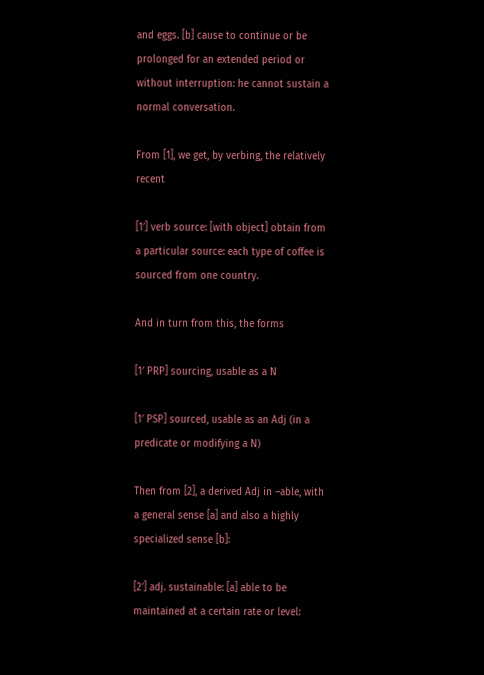and eggs. [b] cause to continue or be prolonged for an extended period or without interruption: he cannot sustain a normal conversation.

From [1], we get, by verbing, the relatively recent

[1′] verb source: [with object] obtain from a particular source: each type of coffee is sourced from one country.

And in turn from this, the forms

[1′ PRP] sourcing, usable as a N

[1′ PSP] sourced, usable as an Adj (in a predicate or modifying a N)

Then from [2], a derived Adj in –able, with a general sense [a] and also a highly specialized sense [b]:

[2′] adj. sustainable: [a] able to be maintained at a certain rate or level: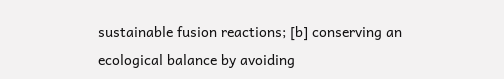sustainable fusion reactions; [b] conserving an ecological balance by avoiding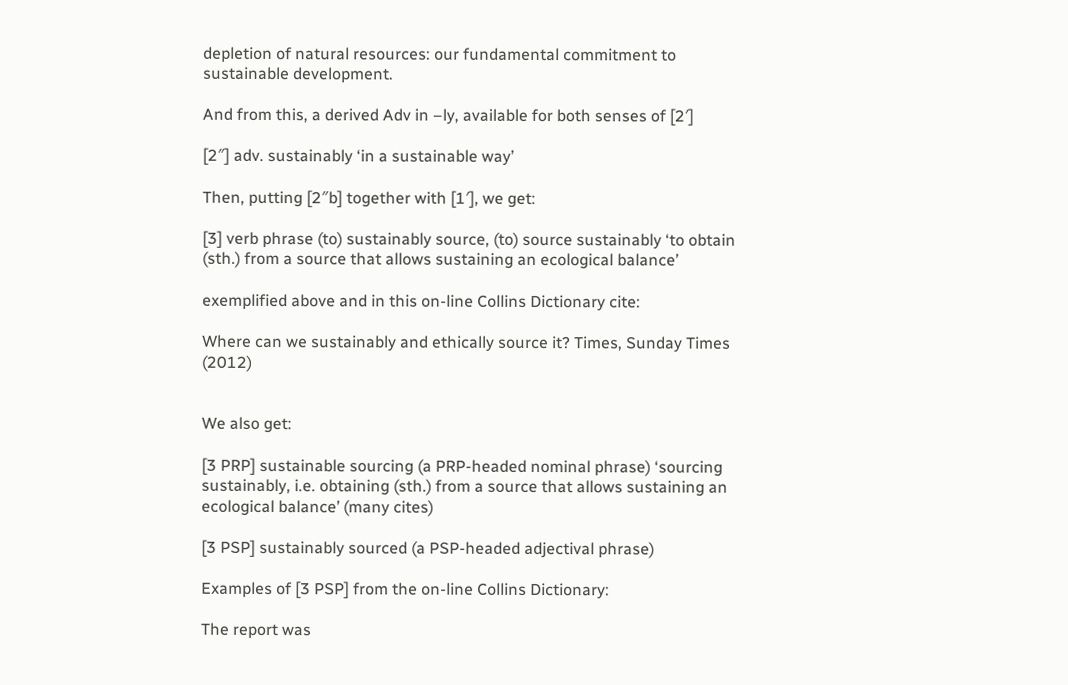depletion of natural resources: our fundamental commitment to sustainable development.

And from this, a derived Adv in –ly, available for both senses of [2′]

[2″] adv. sustainably ‘in a sustainable way’

Then, putting [2″b] together with [1′], we get:

[3] verb phrase (to) sustainably source, (to) source sustainably ‘to obtain (sth.) from a source that allows sustaining an ecological balance’

exemplified above and in this on-line Collins Dictionary cite:

Where can we sustainably and ethically source it? Times, Sunday Times (2012)


We also get:

[3 PRP] sustainable sourcing (a PRP-headed nominal phrase) ‘sourcing sustainably, i.e. obtaining (sth.) from a source that allows sustaining an ecological balance’ (many cites)

[3 PSP] sustainably sourced (a PSP-headed adjectival phrase)

Examples of [3 PSP] from the on-line Collins Dictionary:

The report was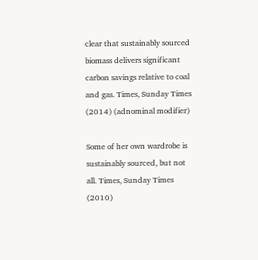clear that sustainably sourced biomass delivers significant carbon savings relative to coal and gas. Times, Sunday Times (2014) (adnominal modifier)

Some of her own wardrobe is sustainably sourced, but not all. Times, Sunday Times (2010)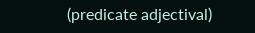(predicate adjectival)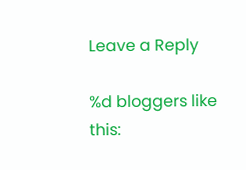Leave a Reply

%d bloggers like this: